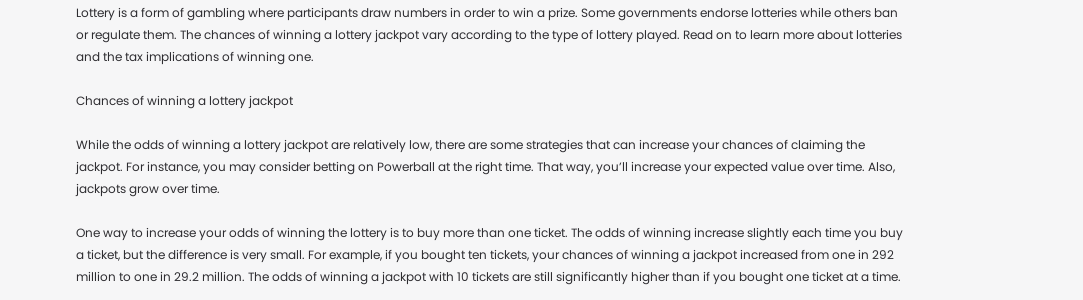Lottery is a form of gambling where participants draw numbers in order to win a prize. Some governments endorse lotteries while others ban or regulate them. The chances of winning a lottery jackpot vary according to the type of lottery played. Read on to learn more about lotteries and the tax implications of winning one.

Chances of winning a lottery jackpot

While the odds of winning a lottery jackpot are relatively low, there are some strategies that can increase your chances of claiming the jackpot. For instance, you may consider betting on Powerball at the right time. That way, you’ll increase your expected value over time. Also, jackpots grow over time.

One way to increase your odds of winning the lottery is to buy more than one ticket. The odds of winning increase slightly each time you buy a ticket, but the difference is very small. For example, if you bought ten tickets, your chances of winning a jackpot increased from one in 292 million to one in 29.2 million. The odds of winning a jackpot with 10 tickets are still significantly higher than if you bought one ticket at a time.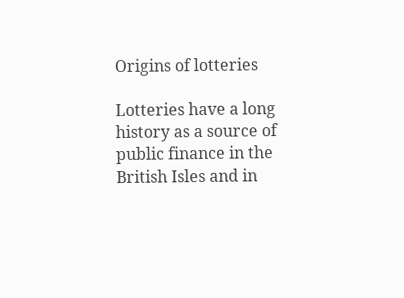Origins of lotteries

Lotteries have a long history as a source of public finance in the British Isles and in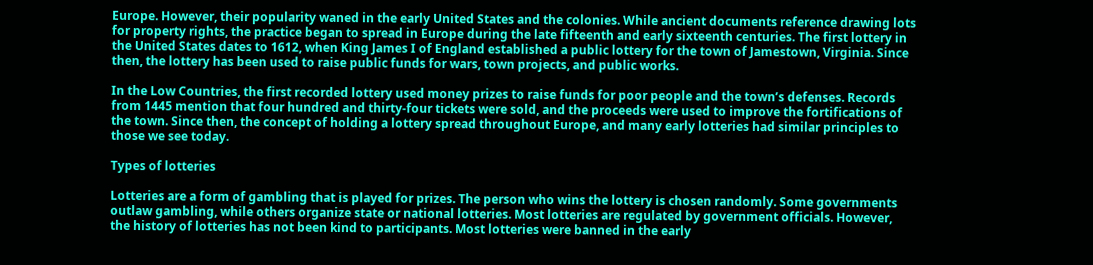Europe. However, their popularity waned in the early United States and the colonies. While ancient documents reference drawing lots for property rights, the practice began to spread in Europe during the late fifteenth and early sixteenth centuries. The first lottery in the United States dates to 1612, when King James I of England established a public lottery for the town of Jamestown, Virginia. Since then, the lottery has been used to raise public funds for wars, town projects, and public works.

In the Low Countries, the first recorded lottery used money prizes to raise funds for poor people and the town’s defenses. Records from 1445 mention that four hundred and thirty-four tickets were sold, and the proceeds were used to improve the fortifications of the town. Since then, the concept of holding a lottery spread throughout Europe, and many early lotteries had similar principles to those we see today.

Types of lotteries

Lotteries are a form of gambling that is played for prizes. The person who wins the lottery is chosen randomly. Some governments outlaw gambling, while others organize state or national lotteries. Most lotteries are regulated by government officials. However, the history of lotteries has not been kind to participants. Most lotteries were banned in the early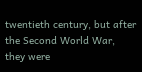twentieth century, but after the Second World War, they were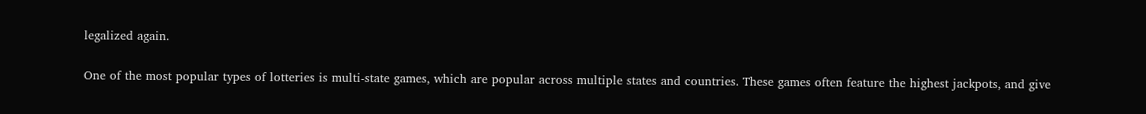legalized again.

One of the most popular types of lotteries is multi-state games, which are popular across multiple states and countries. These games often feature the highest jackpots, and give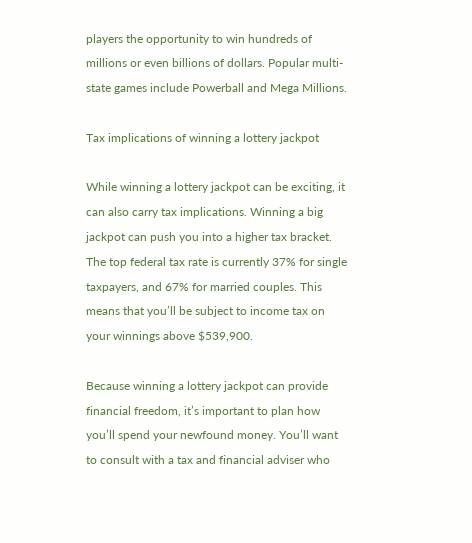players the opportunity to win hundreds of millions or even billions of dollars. Popular multi-state games include Powerball and Mega Millions.

Tax implications of winning a lottery jackpot

While winning a lottery jackpot can be exciting, it can also carry tax implications. Winning a big jackpot can push you into a higher tax bracket. The top federal tax rate is currently 37% for single taxpayers, and 67% for married couples. This means that you’ll be subject to income tax on your winnings above $539,900.

Because winning a lottery jackpot can provide financial freedom, it’s important to plan how you’ll spend your newfound money. You’ll want to consult with a tax and financial adviser who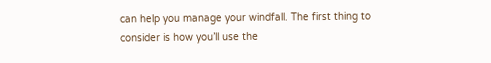can help you manage your windfall. The first thing to consider is how you’ll use the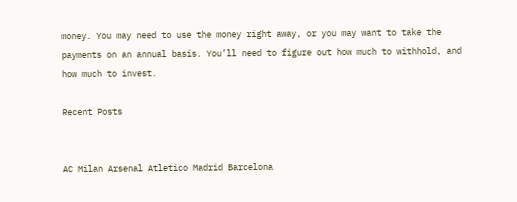money. You may need to use the money right away, or you may want to take the payments on an annual basis. You’ll need to figure out how much to withhold, and how much to invest.

Recent Posts


AC Milan Arsenal Atletico Madrid Barcelona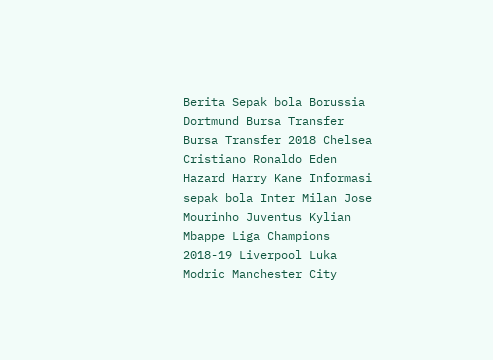Berita Sepak bola Borussia Dortmund Bursa Transfer Bursa Transfer 2018 Chelsea Cristiano Ronaldo Eden Hazard Harry Kane Informasi sepak bola Inter Milan Jose Mourinho Juventus Kylian Mbappe Liga Champions 2018-19 Liverpool Luka Modric Manchester City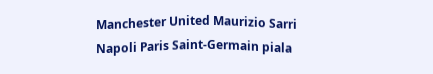Manchester United Maurizio Sarri Napoli Paris Saint-Germain piala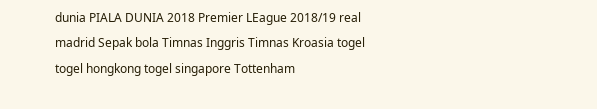dunia PIALA DUNIA 2018 Premier LEague 2018/19 real madrid Sepak bola Timnas Inggris Timnas Kroasia togel togel hongkong togel singapore Tottenham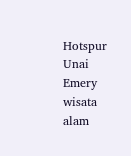Hotspur Unai Emery wisata alam